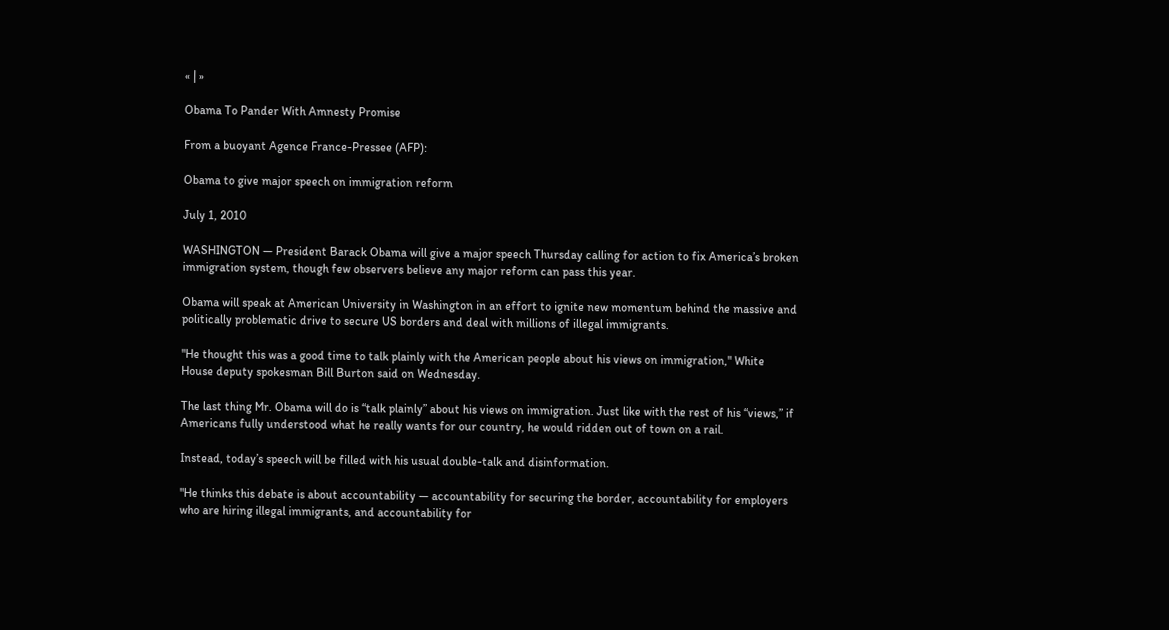« | »

Obama To Pander With Amnesty Promise

From a buoyant Agence France-Pressee (AFP):

Obama to give major speech on immigration reform

July 1, 2010

WASHINGTON — President Barack Obama will give a major speech Thursday calling for action to fix America’s broken immigration system, though few observers believe any major reform can pass this year.

Obama will speak at American University in Washington in an effort to ignite new momentum behind the massive and politically problematic drive to secure US borders and deal with millions of illegal immigrants.

"He thought this was a good time to talk plainly with the American people about his views on immigration," White House deputy spokesman Bill Burton said on Wednesday.

The last thing Mr. Obama will do is “talk plainly” about his views on immigration. Just like with the rest of his “views,” if Americans fully understood what he really wants for our country, he would ridden out of town on a rail.

Instead, today’s speech will be filled with his usual double-talk and disinformation.

"He thinks this debate is about accountability — accountability for securing the border, accountability for employers who are hiring illegal immigrants, and accountability for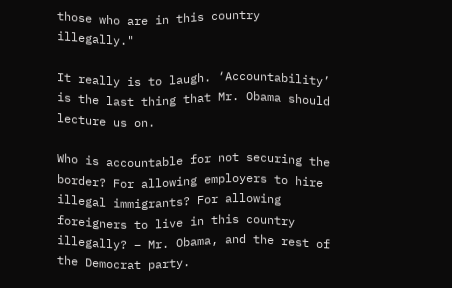those who are in this country illegally."

It really is to laugh. ‘Accountability’ is the last thing that Mr. Obama should lecture us on.

Who is accountable for not securing the border? For allowing employers to hire illegal immigrants? For allowing foreigners to live in this country illegally? – Mr. Obama, and the rest of the Democrat party.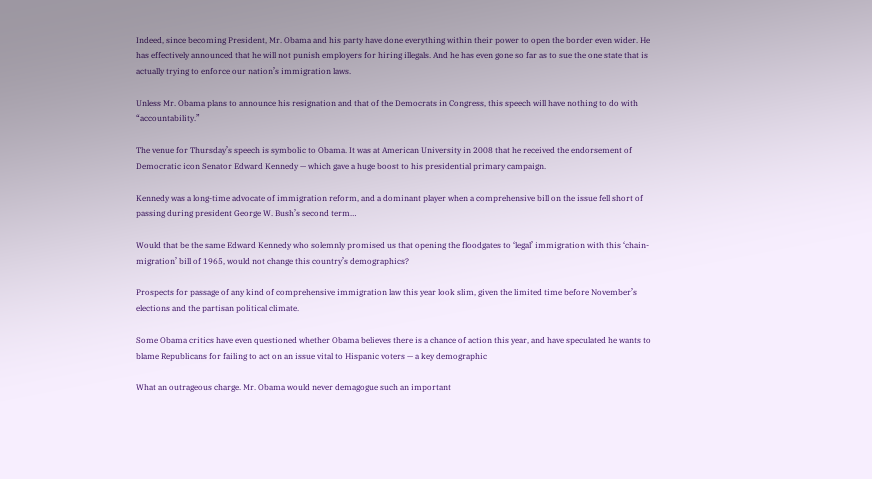Indeed, since becoming President, Mr. Obama and his party have done everything within their power to open the border even wider. He has effectively announced that he will not punish employers for hiring illegals. And he has even gone so far as to sue the one state that is actually trying to enforce our nation’s immigration laws.

Unless Mr. Obama plans to announce his resignation and that of the Democrats in Congress, this speech will have nothing to do with “accountability.”

The venue for Thursday’s speech is symbolic to Obama. It was at American University in 2008 that he received the endorsement of Democratic icon Senator Edward Kennedy — which gave a huge boost to his presidential primary campaign.

Kennedy was a long-time advocate of immigration reform, and a dominant player when a comprehensive bill on the issue fell short of passing during president George W. Bush’s second term…

Would that be the same Edward Kennedy who solemnly promised us that opening the floodgates to ‘legal’ immigration with this ‘chain-migration’ bill of 1965, would not change this country’s demographics?

Prospects for passage of any kind of comprehensive immigration law this year look slim, given the limited time before November’s elections and the partisan political climate.

Some Obama critics have even questioned whether Obama believes there is a chance of action this year, and have speculated he wants to blame Republicans for failing to act on an issue vital to Hispanic voters — a key demographic

What an outrageous charge. Mr. Obama would never demagogue such an important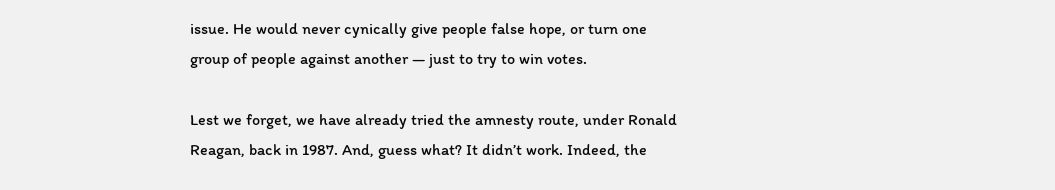issue. He would never cynically give people false hope, or turn one group of people against another — just to try to win votes.

Lest we forget, we have already tried the amnesty route, under Ronald Reagan, back in 1987. And, guess what? It didn’t work. Indeed, the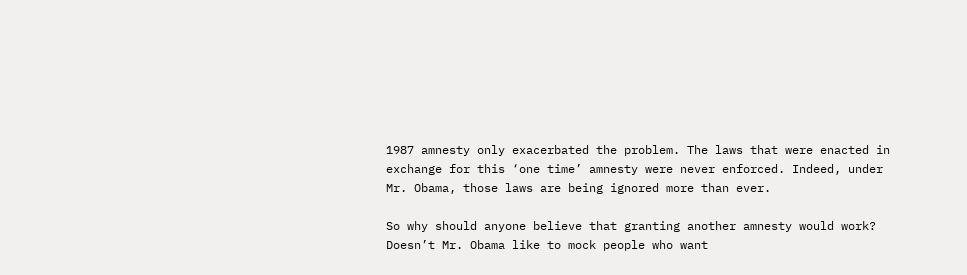1987 amnesty only exacerbated the problem. The laws that were enacted in exchange for this ‘one time’ amnesty were never enforced. Indeed, under Mr. Obama, those laws are being ignored more than ever.

So why should anyone believe that granting another amnesty would work? Doesn’t Mr. Obama like to mock people who want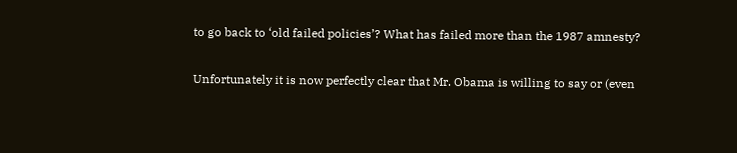to go back to ‘old failed policies’? What has failed more than the 1987 amnesty?

Unfortunately it is now perfectly clear that Mr. Obama is willing to say or (even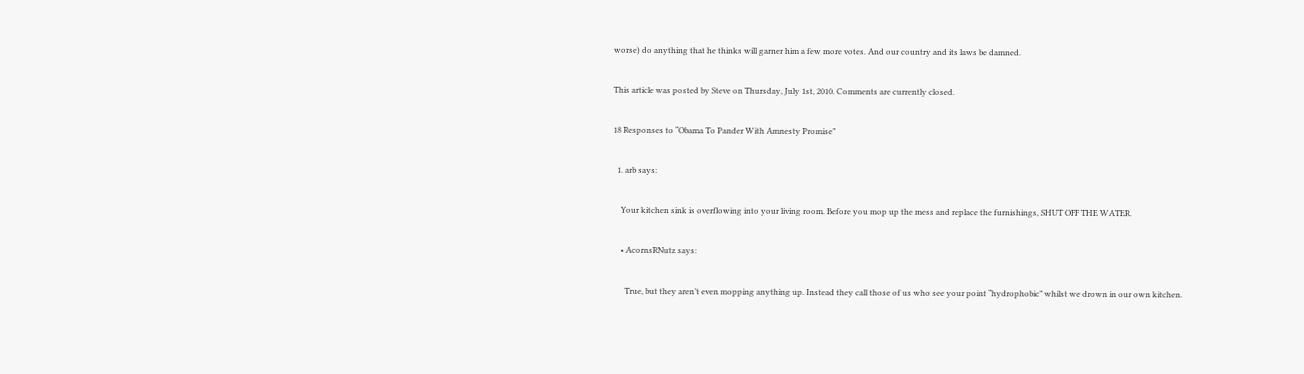worse) do anything that he thinks will garner him a few more votes. And our country and its laws be damned.

This article was posted by Steve on Thursday, July 1st, 2010. Comments are currently closed.

18 Responses to “Obama To Pander With Amnesty Promise”

  1. arb says:

    Your kitchen sink is overflowing into your living room. Before you mop up the mess and replace the furnishings, SHUT OFF THE WATER.

    • AcornsRNutz says:

      True, but they aren’t even mopping anything up. Instead they call those of us who see your point “hydrophobic” whilst we drown in our own kitchen.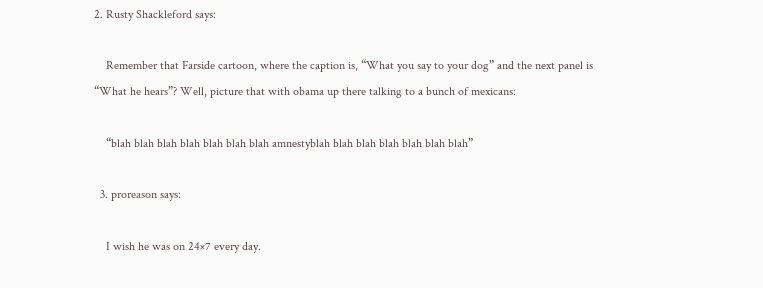2. Rusty Shackleford says:

    Remember that Farside cartoon, where the caption is, “What you say to your dog” and the next panel is “What he hears”? Well, picture that with obama up there talking to a bunch of mexicans:

    “blah blah blah blah blah blah blah amnestyblah blah blah blah blah blah blah”

  3. proreason says:

    I wish he was on 24×7 every day.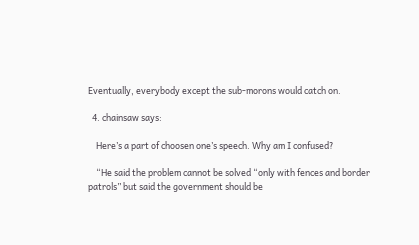Eventually, everybody except the sub-morons would catch on.

  4. chainsaw says:

    Here’s a part of choosen one’s speech. Why am I confused?

    “He said the problem cannot be solved “only with fences and border patrols” but said the government should be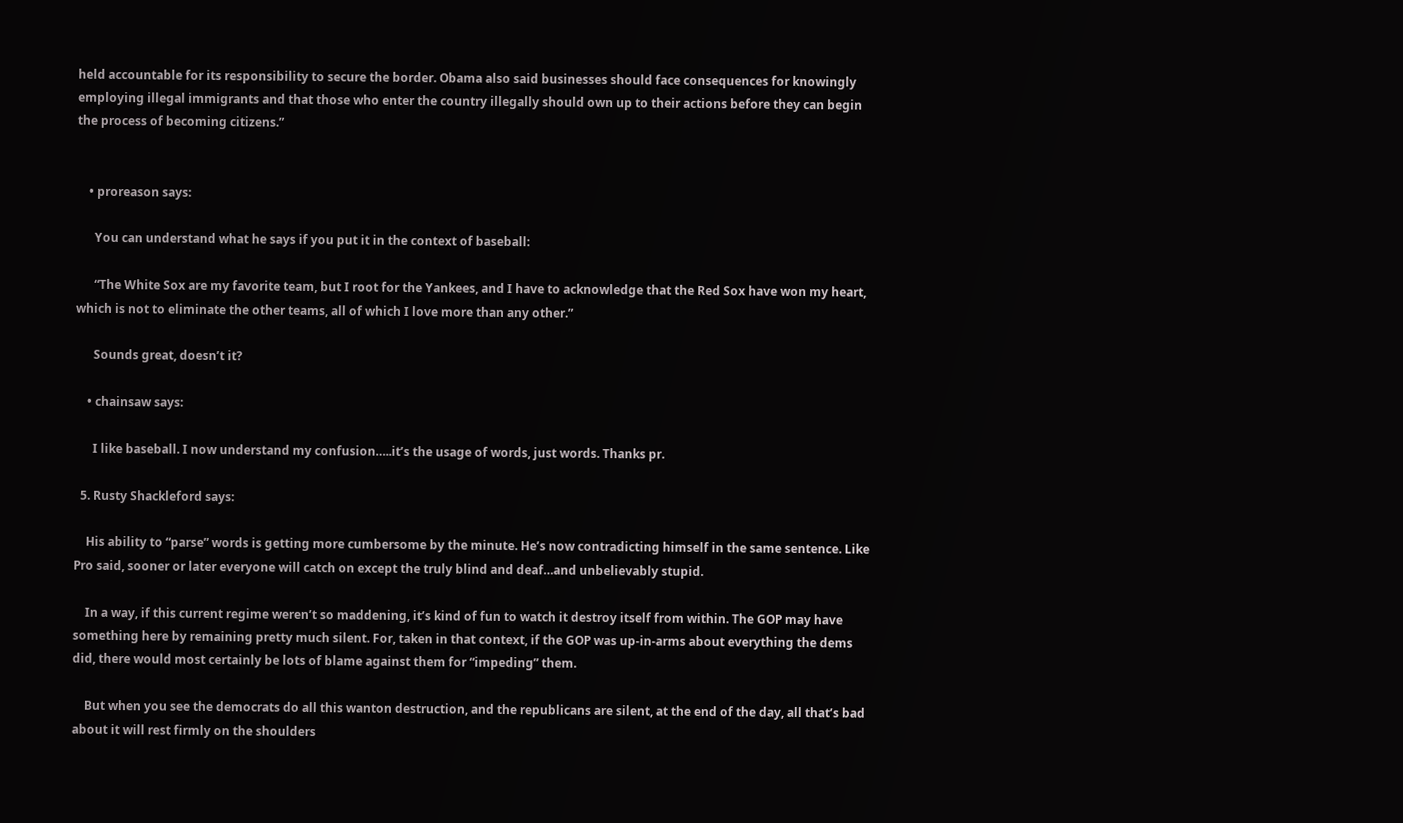held accountable for its responsibility to secure the border. Obama also said businesses should face consequences for knowingly employing illegal immigrants and that those who enter the country illegally should own up to their actions before they can begin the process of becoming citizens.”


    • proreason says:

      You can understand what he says if you put it in the context of baseball:

      “The White Sox are my favorite team, but I root for the Yankees, and I have to acknowledge that the Red Sox have won my heart, which is not to eliminate the other teams, all of which I love more than any other.”

      Sounds great, doesn’t it?

    • chainsaw says:

      I like baseball. I now understand my confusion…..it’s the usage of words, just words. Thanks pr.

  5. Rusty Shackleford says:

    His ability to “parse” words is getting more cumbersome by the minute. He’s now contradicting himself in the same sentence. Like Pro said, sooner or later everyone will catch on except the truly blind and deaf…and unbelievably stupid.

    In a way, if this current regime weren’t so maddening, it’s kind of fun to watch it destroy itself from within. The GOP may have something here by remaining pretty much silent. For, taken in that context, if the GOP was up-in-arms about everything the dems did, there would most certainly be lots of blame against them for “impeding” them.

    But when you see the democrats do all this wanton destruction, and the republicans are silent, at the end of the day, all that’s bad about it will rest firmly on the shoulders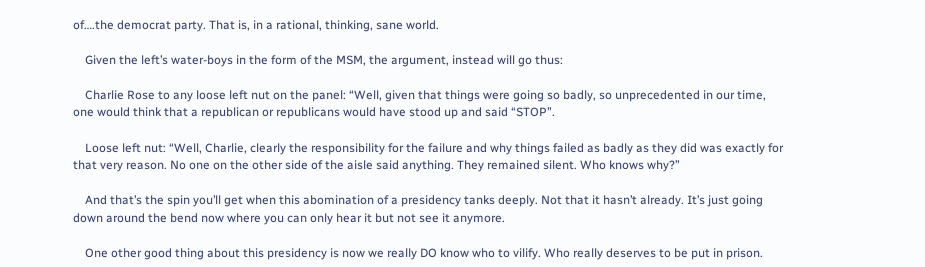of….the democrat party. That is, in a rational, thinking, sane world.

    Given the left’s water-boys in the form of the MSM, the argument, instead will go thus:

    Charlie Rose to any loose left nut on the panel: “Well, given that things were going so badly, so unprecedented in our time, one would think that a republican or republicans would have stood up and said “STOP”.

    Loose left nut: “Well, Charlie, clearly the responsibility for the failure and why things failed as badly as they did was exactly for that very reason. No one on the other side of the aisle said anything. They remained silent. Who knows why?”

    And that’s the spin you’ll get when this abomination of a presidency tanks deeply. Not that it hasn’t already. It’s just going down around the bend now where you can only hear it but not see it anymore.

    One other good thing about this presidency is now we really DO know who to vilify. Who really deserves to be put in prison.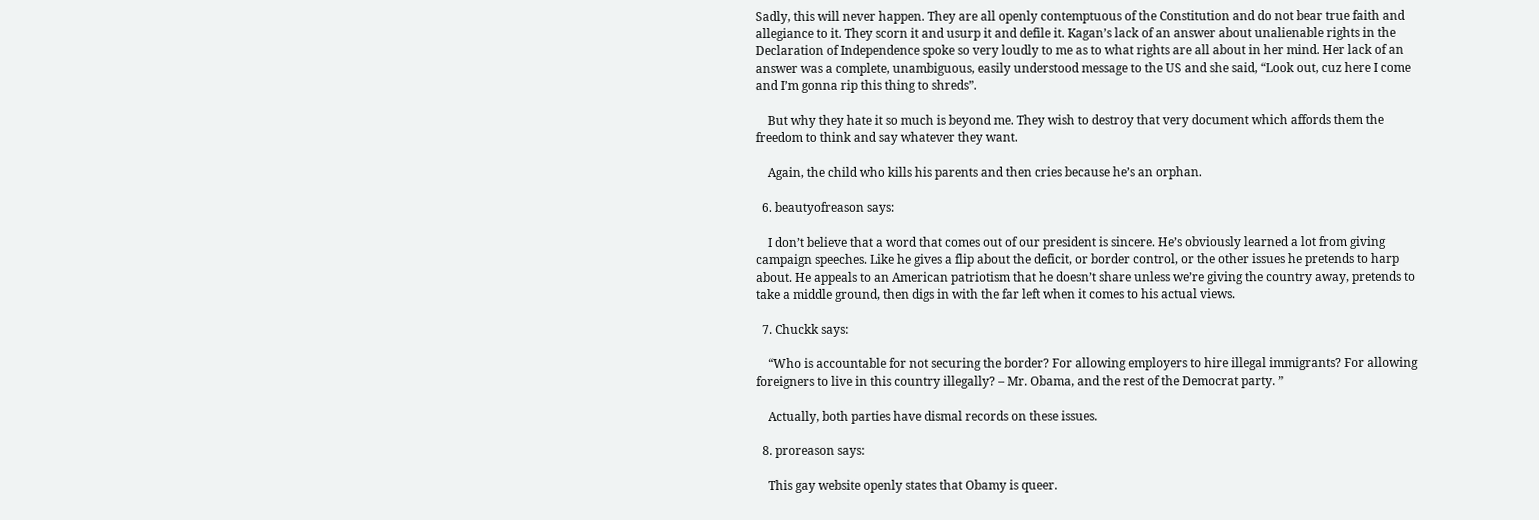Sadly, this will never happen. They are all openly contemptuous of the Constitution and do not bear true faith and allegiance to it. They scorn it and usurp it and defile it. Kagan’s lack of an answer about unalienable rights in the Declaration of Independence spoke so very loudly to me as to what rights are all about in her mind. Her lack of an answer was a complete, unambiguous, easily understood message to the US and she said, “Look out, cuz here I come and I’m gonna rip this thing to shreds”.

    But why they hate it so much is beyond me. They wish to destroy that very document which affords them the freedom to think and say whatever they want.

    Again, the child who kills his parents and then cries because he’s an orphan.

  6. beautyofreason says:

    I don’t believe that a word that comes out of our president is sincere. He’s obviously learned a lot from giving campaign speeches. Like he gives a flip about the deficit, or border control, or the other issues he pretends to harp about. He appeals to an American patriotism that he doesn’t share unless we’re giving the country away, pretends to take a middle ground, then digs in with the far left when it comes to his actual views.

  7. Chuckk says:

    “Who is accountable for not securing the border? For allowing employers to hire illegal immigrants? For allowing foreigners to live in this country illegally? – Mr. Obama, and the rest of the Democrat party. ”

    Actually, both parties have dismal records on these issues.

  8. proreason says:

    This gay website openly states that Obamy is queer.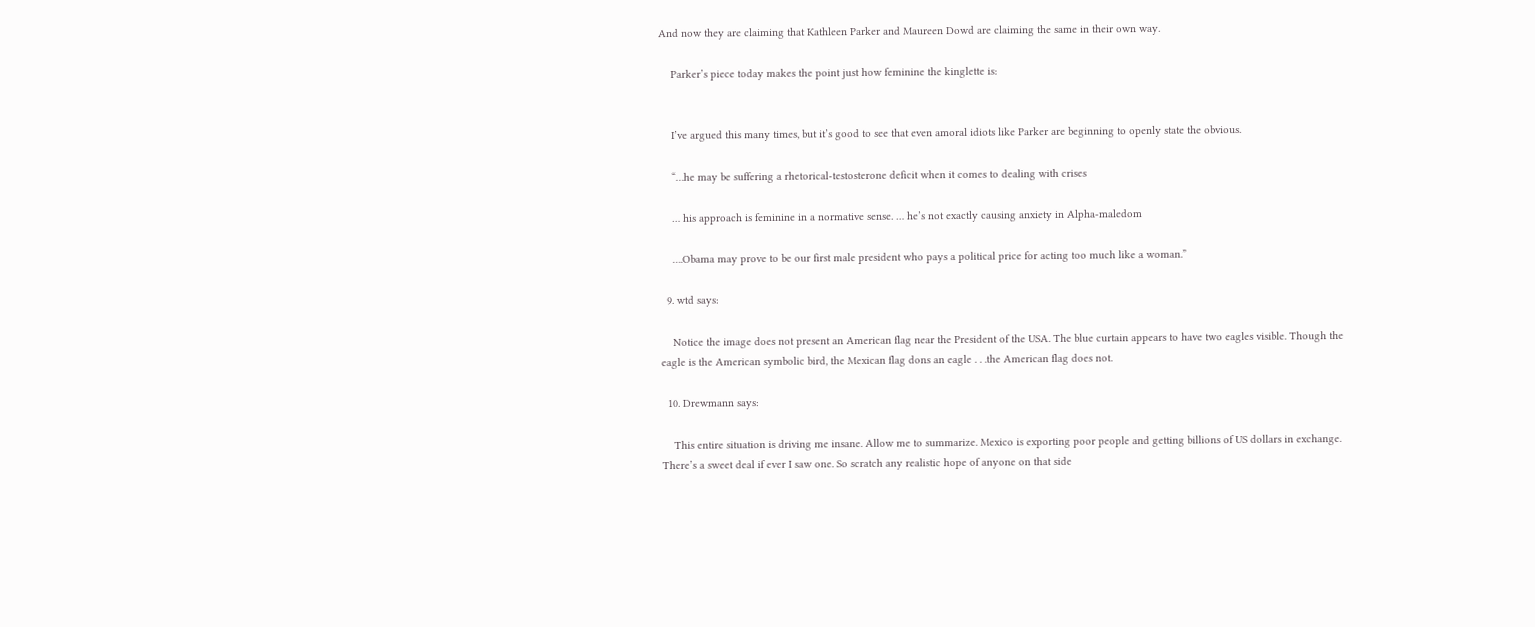And now they are claiming that Kathleen Parker and Maureen Dowd are claiming the same in their own way.

    Parker’s piece today makes the point just how feminine the kinglette is:


    I’ve argued this many times, but it’s good to see that even amoral idiots like Parker are beginning to openly state the obvious.

    “…he may be suffering a rhetorical-testosterone deficit when it comes to dealing with crises

    … his approach is feminine in a normative sense. … he’s not exactly causing anxiety in Alpha-maledom

    ….Obama may prove to be our first male president who pays a political price for acting too much like a woman.”

  9. wtd says:

    Notice the image does not present an American flag near the President of the USA. The blue curtain appears to have two eagles visible. Though the eagle is the American symbolic bird, the Mexican flag dons an eagle . . .the American flag does not.

  10. Drewmann says:

    This entire situation is driving me insane. Allow me to summarize. Mexico is exporting poor people and getting billions of US dollars in exchange. There’s a sweet deal if ever I saw one. So scratch any realistic hope of anyone on that side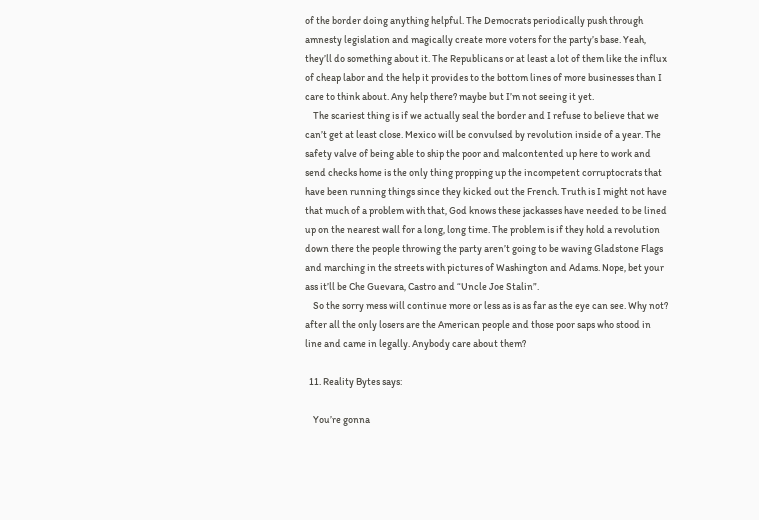of the border doing anything helpful. The Democrats periodically push through amnesty legislation and magically create more voters for the party’s base. Yeah, they’ll do something about it. The Republicans or at least a lot of them like the influx of cheap labor and the help it provides to the bottom lines of more businesses than I care to think about. Any help there? maybe but I’m not seeing it yet.
    The scariest thing is if we actually seal the border and I refuse to believe that we can’t get at least close. Mexico will be convulsed by revolution inside of a year. The safety valve of being able to ship the poor and malcontented up here to work and send checks home is the only thing propping up the incompetent corruptocrats that have been running things since they kicked out the French. Truth is I might not have that much of a problem with that, God knows these jackasses have needed to be lined up on the nearest wall for a long, long time. The problem is if they hold a revolution down there the people throwing the party aren’t going to be waving Gladstone Flags and marching in the streets with pictures of Washington and Adams. Nope, bet your ass it’ll be Che Guevara, Castro and “Uncle Joe Stalin”.
    So the sorry mess will continue more or less as is as far as the eye can see. Why not? after all the only losers are the American people and those poor saps who stood in line and came in legally. Anybody care about them?

  11. Reality Bytes says:

    You’re gonna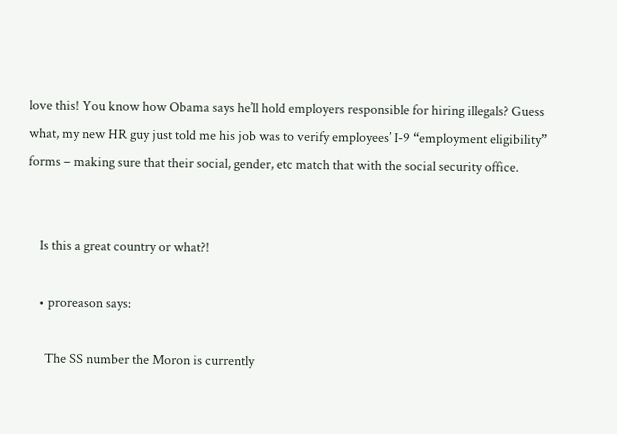love this! You know how Obama says he’ll hold employers responsible for hiring illegals? Guess what, my new HR guy just told me his job was to verify employees’ I-9 “employment eligibility” forms – making sure that their social, gender, etc match that with the social security office.


    Is this a great country or what?!

    • proreason says:

      The SS number the Moron is currently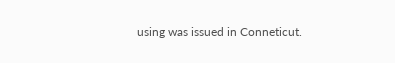using was issued in Conneticut.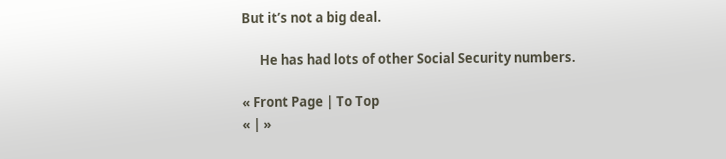But it’s not a big deal.

      He has had lots of other Social Security numbers.

« Front Page | To Top
« | »